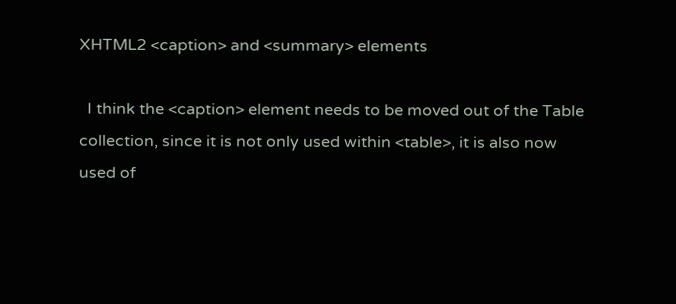XHTML2 <caption> and <summary> elements

  I think the <caption> element needs to be moved out of the Table
collection, since it is not only used within <table>, it is also now
used of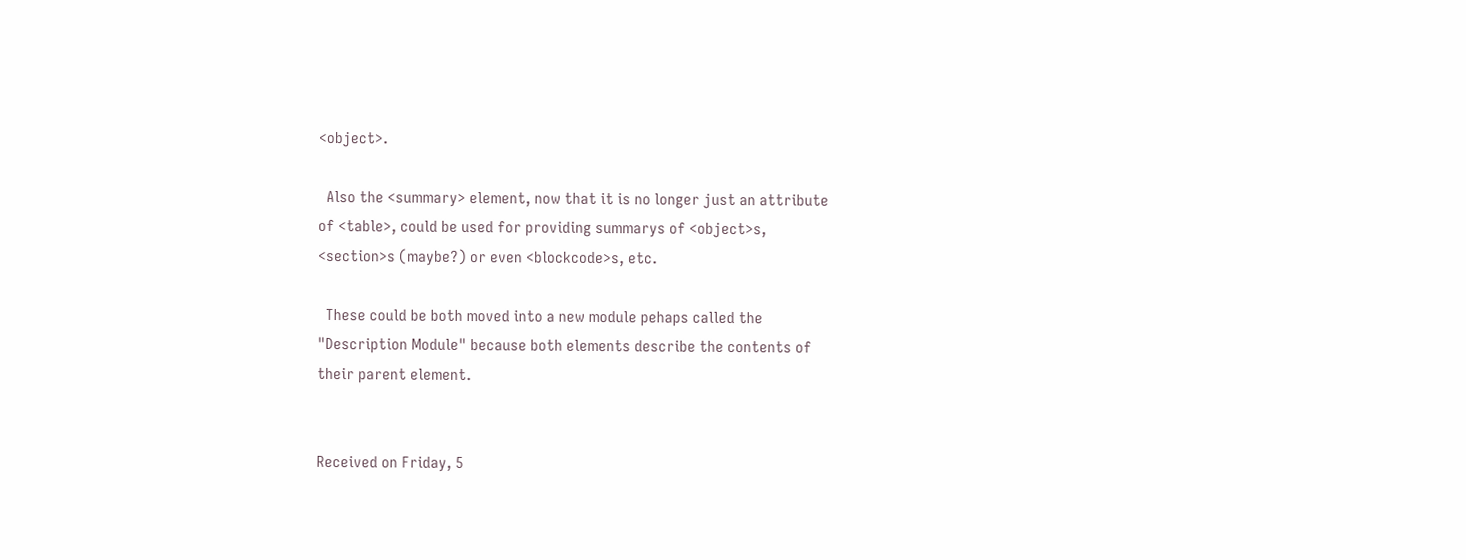<object>.

  Also the <summary> element, now that it is no longer just an attribute
of <table>, could be used for providing summarys of <object>s,
<section>s (maybe?) or even <blockcode>s, etc.

  These could be both moved into a new module pehaps called the
"Description Module" because both elements describe the contents of
their parent element.


Received on Friday, 5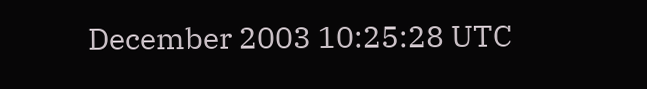December 2003 10:25:28 UTC